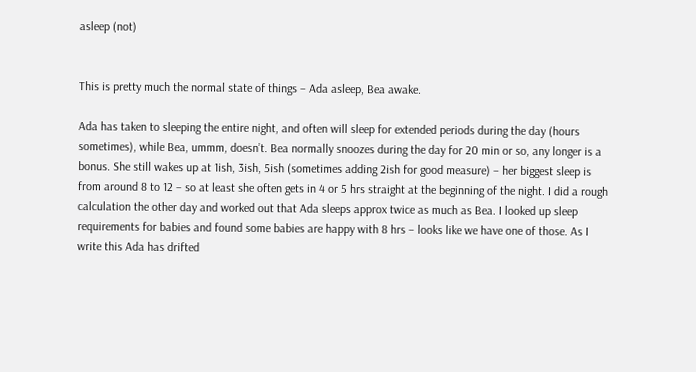asleep (not)


This is pretty much the normal state of things – Ada asleep, Bea awake.

Ada has taken to sleeping the entire night, and often will sleep for extended periods during the day (hours sometimes), while Bea, ummm, doesn’t. Bea normally snoozes during the day for 20 min or so, any longer is a bonus. She still wakes up at 1ish, 3ish, 5ish (sometimes adding 2ish for good measure) – her biggest sleep is from around 8 to 12 – so at least she often gets in 4 or 5 hrs straight at the beginning of the night. I did a rough calculation the other day and worked out that Ada sleeps approx twice as much as Bea. I looked up sleep requirements for babies and found some babies are happy with 8 hrs – looks like we have one of those. As I write this Ada has drifted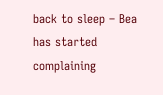back to sleep – Bea has started complaining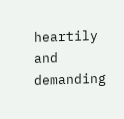heartily and demanding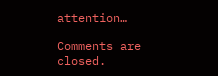attention…

Comments are closed.